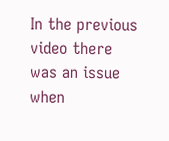In the previous video there was an issue when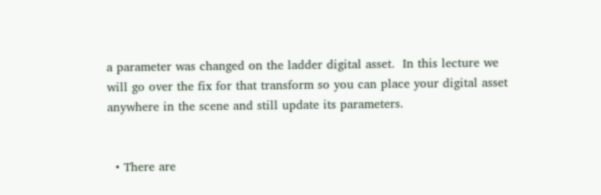a parameter was changed on the ladder digital asset.  In this lecture we will go over the fix for that transform so you can place your digital asset anywhere in the scene and still update its parameters.


  • There are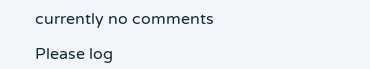currently no comments

Please log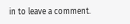in to leave a comment.